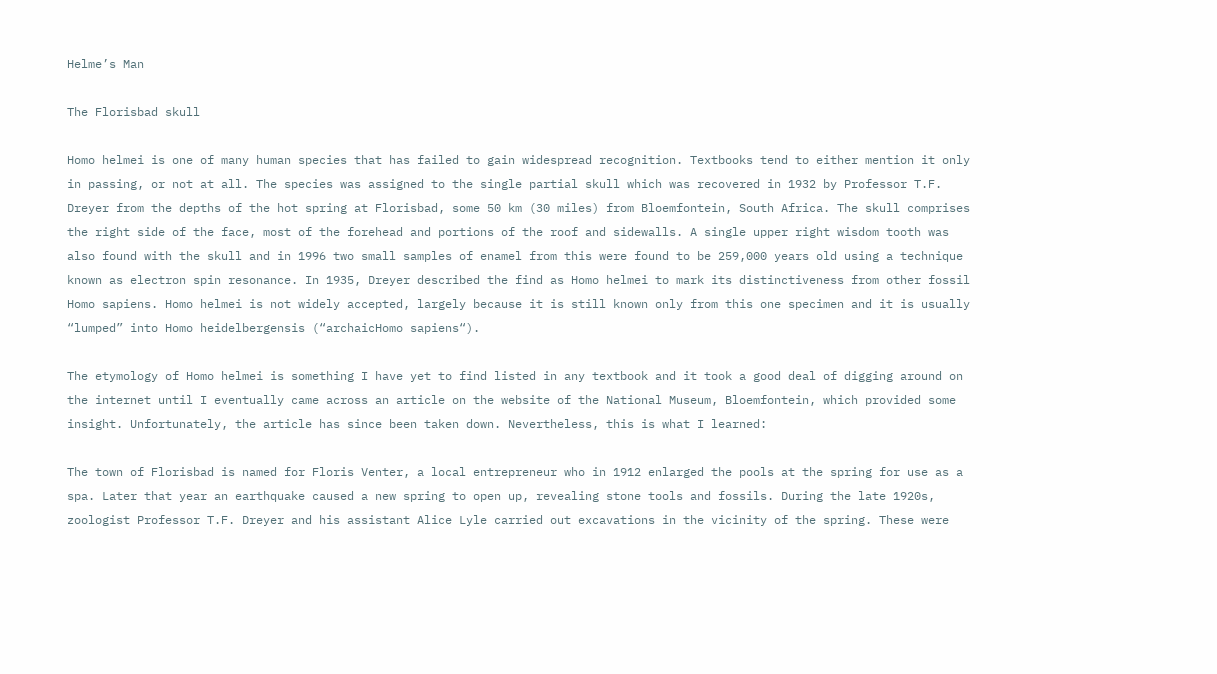Helme’s Man

The Florisbad skull

Homo helmei is one of many human species that has failed to gain widespread recognition. Textbooks tend to either mention it only in passing, or not at all. The species was assigned to the single partial skull which was recovered in 1932 by Professor T.F. Dreyer from the depths of the hot spring at Florisbad, some 50 km (30 miles) from Bloemfontein, South Africa. The skull comprises the right side of the face, most of the forehead and portions of the roof and sidewalls. A single upper right wisdom tooth was also found with the skull and in 1996 two small samples of enamel from this were found to be 259,000 years old using a technique known as electron spin resonance. In 1935, Dreyer described the find as Homo helmei to mark its distinctiveness from other fossil Homo sapiens. Homo helmei is not widely accepted, largely because it is still known only from this one specimen and it is usually “lumped” into Homo heidelbergensis (“archaicHomo sapiens“).

The etymology of Homo helmei is something I have yet to find listed in any textbook and it took a good deal of digging around on the internet until I eventually came across an article on the website of the National Museum, Bloemfontein, which provided some insight. Unfortunately, the article has since been taken down. Nevertheless, this is what I learned:

The town of Florisbad is named for Floris Venter, a local entrepreneur who in 1912 enlarged the pools at the spring for use as a spa. Later that year an earthquake caused a new spring to open up, revealing stone tools and fossils. During the late 1920s, zoologist Professor T.F. Dreyer and his assistant Alice Lyle carried out excavations in the vicinity of the spring. These were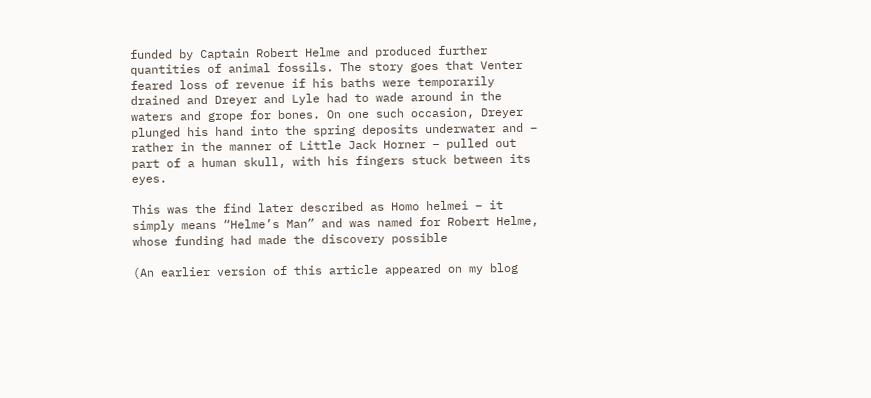funded by Captain Robert Helme and produced further quantities of animal fossils. The story goes that Venter feared loss of revenue if his baths were temporarily drained and Dreyer and Lyle had to wade around in the waters and grope for bones. On one such occasion, Dreyer plunged his hand into the spring deposits underwater and – rather in the manner of Little Jack Horner – pulled out part of a human skull, with his fingers stuck between its eyes.

This was the find later described as Homo helmei – it simply means “Helme’s Man” and was named for Robert Helme, whose funding had made the discovery possible

(An earlier version of this article appeared on my blog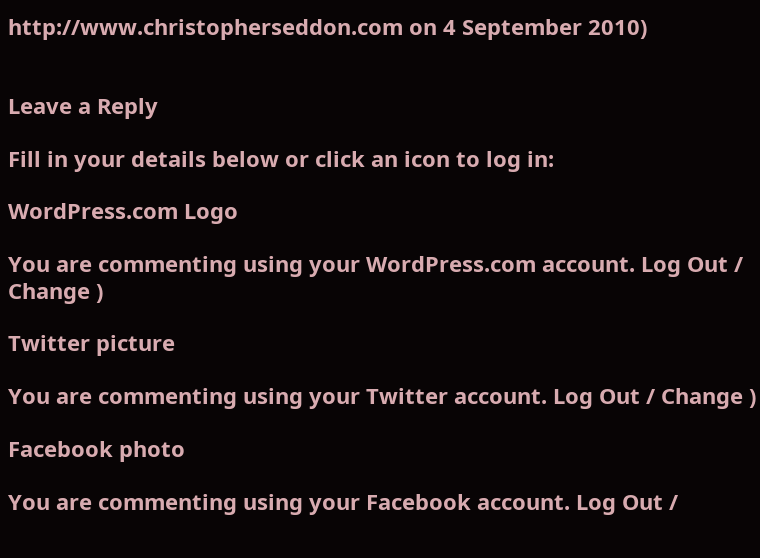http://www.christopherseddon.com on 4 September 2010)


Leave a Reply

Fill in your details below or click an icon to log in:

WordPress.com Logo

You are commenting using your WordPress.com account. Log Out / Change )

Twitter picture

You are commenting using your Twitter account. Log Out / Change )

Facebook photo

You are commenting using your Facebook account. Log Out /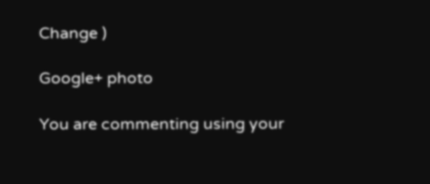Change )

Google+ photo

You are commenting using your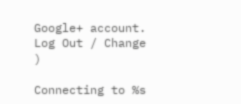Google+ account. Log Out / Change )

Connecting to %s